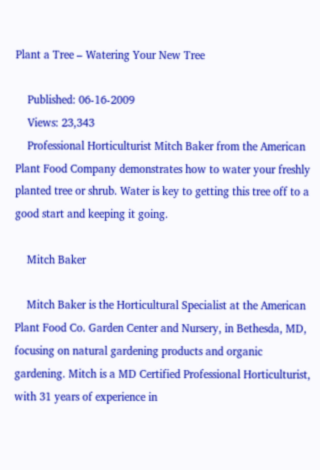Plant a Tree – Watering Your New Tree

    Published: 06-16-2009
    Views: 23,343
    Professional Horticulturist Mitch Baker from the American Plant Food Company demonstrates how to water your freshly planted tree or shrub. Water is key to getting this tree off to a good start and keeping it going.

    Mitch Baker

    Mitch Baker is the Horticultural Specialist at the American Plant Food Co. Garden Center and Nursery, in Bethesda, MD, focusing on natural gardening products and organic gardening. Mitch is a MD Certified Professional Horticulturist, with 31 years of experience in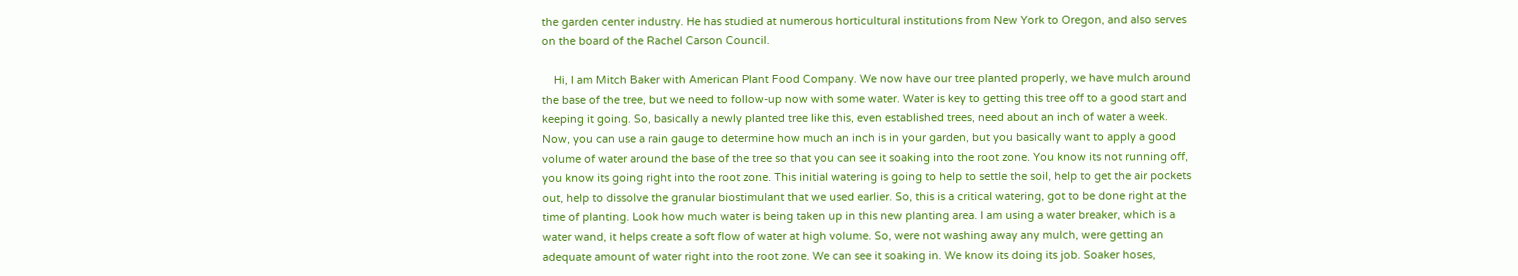the garden center industry. He has studied at numerous horticultural institutions from New York to Oregon, and also serves on the board of the Rachel Carson Council.

    Hi, I am Mitch Baker with American Plant Food Company. We now have our tree planted properly, we have mulch around the base of the tree, but we need to follow-up now with some water. Water is key to getting this tree off to a good start and keeping it going. So, basically a newly planted tree like this, even established trees, need about an inch of water a week. Now, you can use a rain gauge to determine how much an inch is in your garden, but you basically want to apply a good volume of water around the base of the tree so that you can see it soaking into the root zone. You know its not running off, you know its going right into the root zone. This initial watering is going to help to settle the soil, help to get the air pockets out, help to dissolve the granular biostimulant that we used earlier. So, this is a critical watering, got to be done right at the time of planting. Look how much water is being taken up in this new planting area. I am using a water breaker, which is a water wand, it helps create a soft flow of water at high volume. So, were not washing away any mulch, were getting an adequate amount of water right into the root zone. We can see it soaking in. We know its doing its job. Soaker hoses,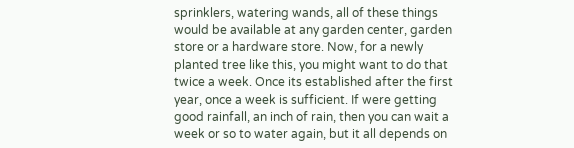sprinklers, watering wands, all of these things would be available at any garden center, garden store or a hardware store. Now, for a newly planted tree like this, you might want to do that twice a week. Once its established after the first year, once a week is sufficient. If were getting good rainfall, an inch of rain, then you can wait a week or so to water again, but it all depends on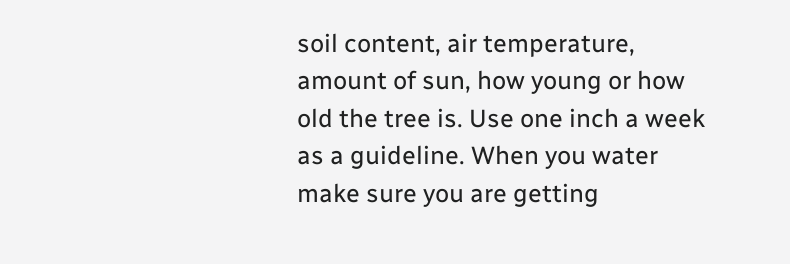soil content, air temperature, amount of sun, how young or how old the tree is. Use one inch a week as a guideline. When you water make sure you are getting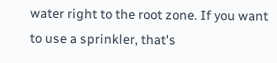water right to the root zone. If you want to use a sprinkler, that's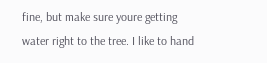fine, but make sure youre getting water right to the tree. I like to hand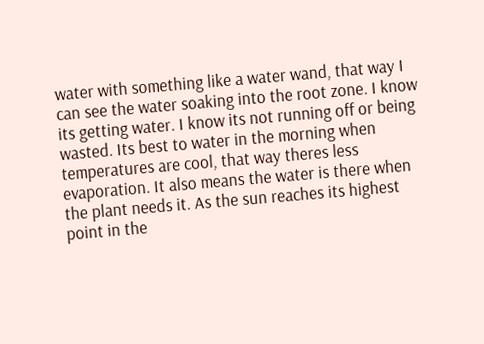water with something like a water wand, that way I can see the water soaking into the root zone. I know its getting water. I know its not running off or being wasted. Its best to water in the morning when temperatures are cool, that way theres less evaporation. It also means the water is there when the plant needs it. As the sun reaches its highest point in the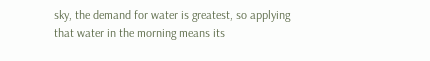sky, the demand for water is greatest, so applying that water in the morning means its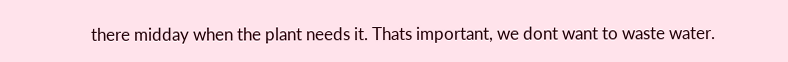there midday when the plant needs it. Thats important, we dont want to waste water.